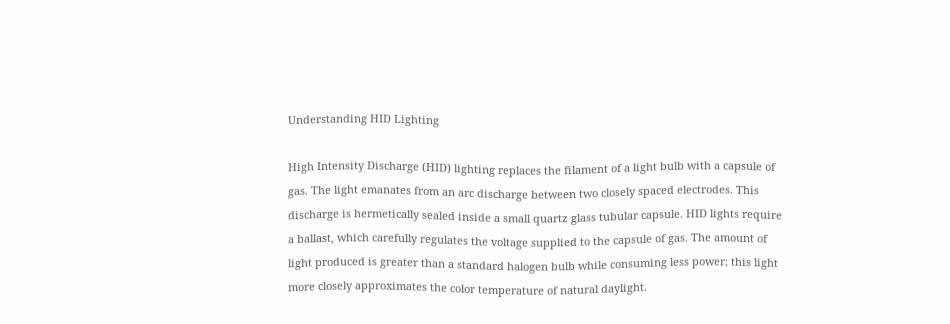Understanding HID Lighting

High Intensity Discharge (HID) lighting replaces the filament of a light bulb with a capsule of gas. The light emanates from an arc discharge between two closely spaced electrodes. This discharge is hermetically sealed inside a small quartz glass tubular capsule. HID lights require a ballast, which carefully regulates the voltage supplied to the capsule of gas. The amount of light produced is greater than a standard halogen bulb while consuming less power; this light more closely approximates the color temperature of natural daylight.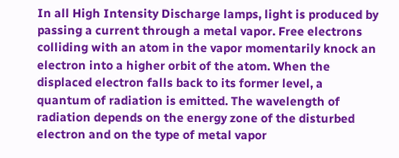In all High Intensity Discharge lamps, light is produced by passing a current through a metal vapor. Free electrons colliding with an atom in the vapor momentarily knock an electron into a higher orbit of the atom. When the displaced electron falls back to its former level, a quantum of radiation is emitted. The wavelength of radiation depends on the energy zone of the disturbed electron and on the type of metal vapor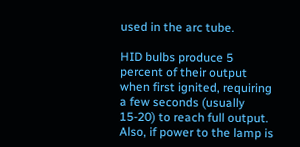used in the arc tube.

HID bulbs produce 5 percent of their output when first ignited, requiring a few seconds (usually 15-20) to reach full output. Also, if power to the lamp is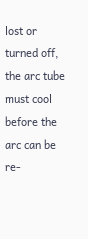lost or turned off, the arc tube must cool before the arc can be re-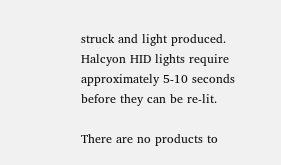struck and light produced. Halcyon HID lights require approximately 5-10 seconds before they can be re-lit.

There are no products to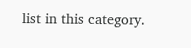list in this category.